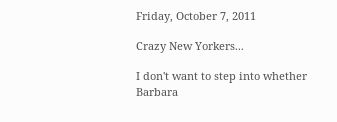Friday, October 7, 2011

Crazy New Yorkers...

I don't want to step into whether Barbara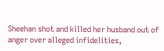Sheehan shot and killed her husband out of anger over alleged infidelities,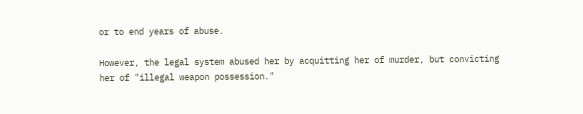or to end years of abuse.

However, the legal system abused her by acquitting her of murder, but convicting her of "illegal weapon possession."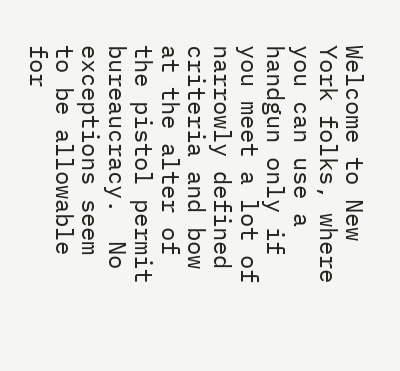Welcome to New York folks, where you can use a handgun only if you meet a lot of narrowly defined criteria and bow at the alter of the pistol permit bureaucracy.  No exceptions seem to be allowable for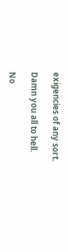exigencies of any sort.

Damn you all to hell.

No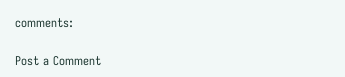comments:

Post a Comment